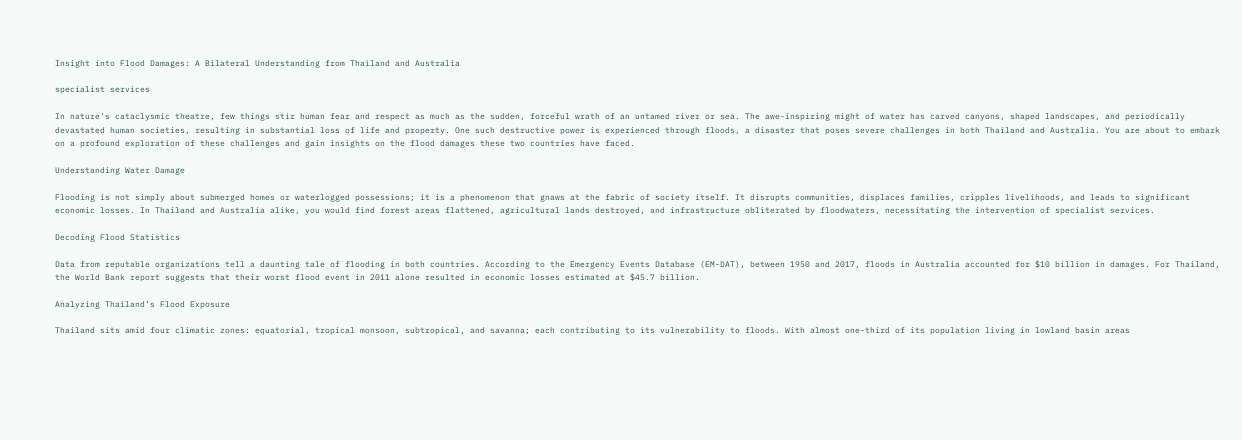Insight into Flood Damages: A Bilateral Understanding from Thailand and Australia

specialist services

In nature’s cataclysmic theatre, few things stir human fear and respect as much as the sudden, forceful wrath of an untamed river or sea. The awe-inspiring might of water has carved canyons, shaped landscapes, and periodically devastated human societies, resulting in substantial loss of life and property. One such destructive power is experienced through floods, a disaster that poses severe challenges in both Thailand and Australia. You are about to embark on a profound exploration of these challenges and gain insights on the flood damages these two countries have faced.

Understanding Water Damage

Flooding is not simply about submerged homes or waterlogged possessions; it is a phenomenon that gnaws at the fabric of society itself. It disrupts communities, displaces families, cripples livelihoods, and leads to significant economic losses. In Thailand and Australia alike, you would find forest areas flattened, agricultural lands destroyed, and infrastructure obliterated by floodwaters, necessitating the intervention of specialist services.

Decoding Flood Statistics

Data from reputable organizations tell a daunting tale of flooding in both countries. According to the Emergency Events Database (EM-DAT), between 1950 and 2017, floods in Australia accounted for $10 billion in damages. For Thailand, the World Bank report suggests that their worst flood event in 2011 alone resulted in economic losses estimated at $45.7 billion.

Analyzing Thailand’s Flood Exposure

Thailand sits amid four climatic zones: equatorial, tropical monsoon, subtropical, and savanna; each contributing to its vulnerability to floods. With almost one-third of its population living in lowland basin areas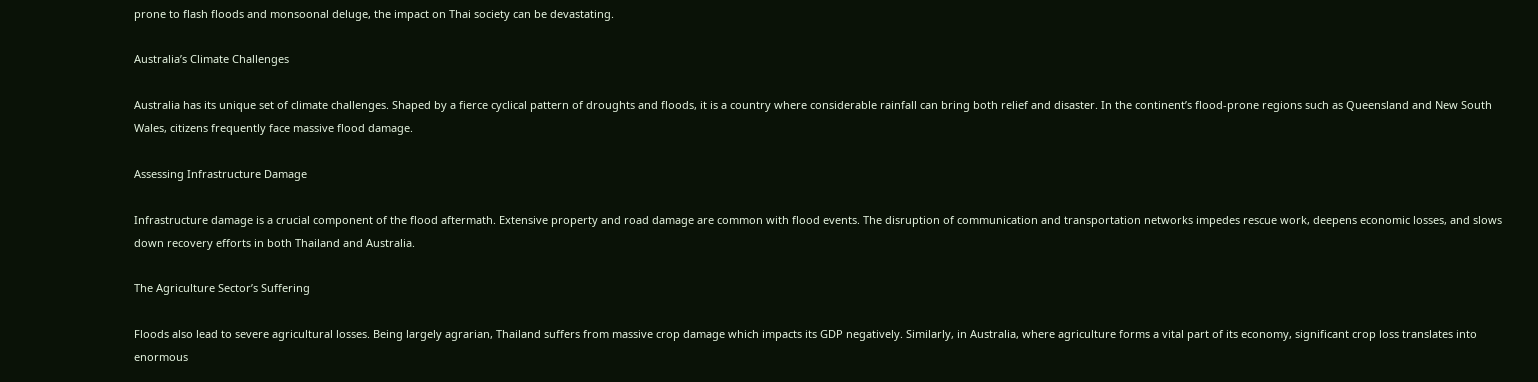prone to flash floods and monsoonal deluge, the impact on Thai society can be devastating.

Australia’s Climate Challenges

Australia has its unique set of climate challenges. Shaped by a fierce cyclical pattern of droughts and floods, it is a country where considerable rainfall can bring both relief and disaster. In the continent’s flood-prone regions such as Queensland and New South Wales, citizens frequently face massive flood damage.

Assessing Infrastructure Damage

Infrastructure damage is a crucial component of the flood aftermath. Extensive property and road damage are common with flood events. The disruption of communication and transportation networks impedes rescue work, deepens economic losses, and slows down recovery efforts in both Thailand and Australia.

The Agriculture Sector’s Suffering

Floods also lead to severe agricultural losses. Being largely agrarian, Thailand suffers from massive crop damage which impacts its GDP negatively. Similarly, in Australia, where agriculture forms a vital part of its economy, significant crop loss translates into enormous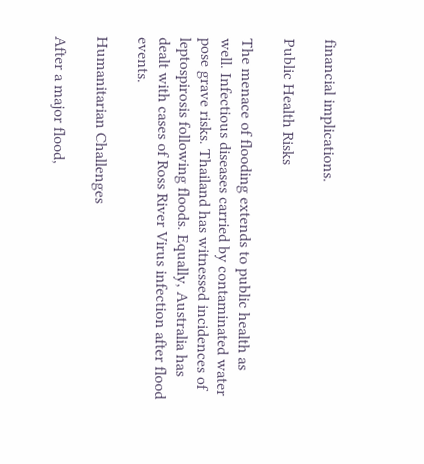financial implications.

Public Health Risks

The menace of flooding extends to public health as well. Infectious diseases carried by contaminated water pose grave risks. Thailand has witnessed incidences of leptospirosis following floods. Equally, Australia has dealt with cases of Ross River Virus infection after flood events.

Humanitarian Challenges

After a major flood,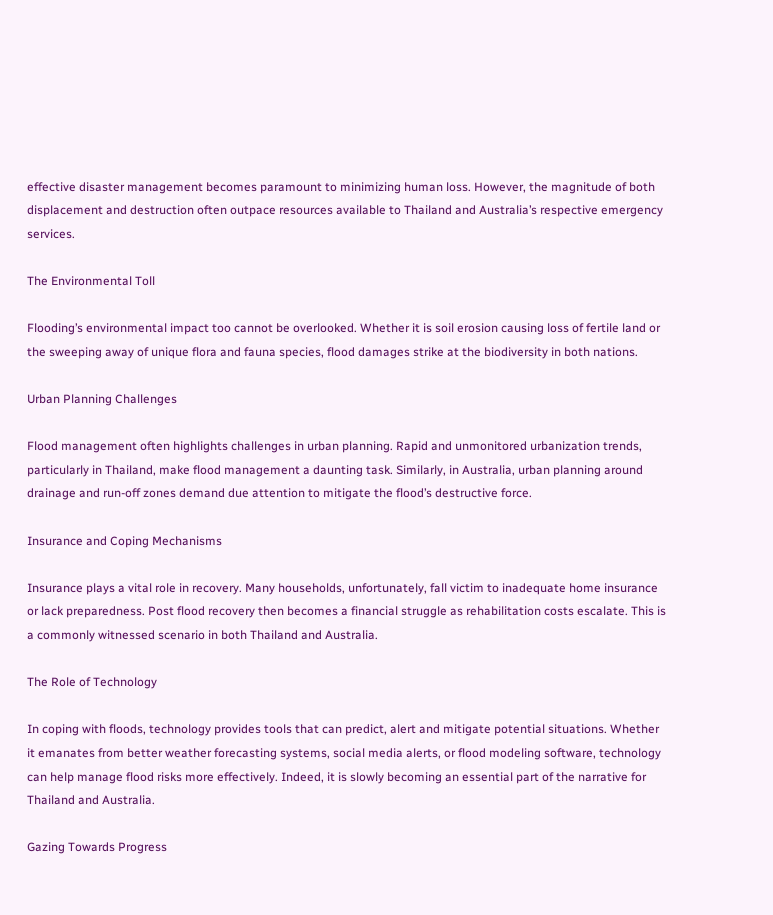effective disaster management becomes paramount to minimizing human loss. However, the magnitude of both displacement and destruction often outpace resources available to Thailand and Australia’s respective emergency services.

The Environmental Toll

Flooding’s environmental impact too cannot be overlooked. Whether it is soil erosion causing loss of fertile land or the sweeping away of unique flora and fauna species, flood damages strike at the biodiversity in both nations.

Urban Planning Challenges

Flood management often highlights challenges in urban planning. Rapid and unmonitored urbanization trends, particularly in Thailand, make flood management a daunting task. Similarly, in Australia, urban planning around drainage and run-off zones demand due attention to mitigate the flood’s destructive force.

Insurance and Coping Mechanisms

Insurance plays a vital role in recovery. Many households, unfortunately, fall victim to inadequate home insurance or lack preparedness. Post flood recovery then becomes a financial struggle as rehabilitation costs escalate. This is a commonly witnessed scenario in both Thailand and Australia.

The Role of Technology

In coping with floods, technology provides tools that can predict, alert and mitigate potential situations. Whether it emanates from better weather forecasting systems, social media alerts, or flood modeling software, technology can help manage flood risks more effectively. Indeed, it is slowly becoming an essential part of the narrative for Thailand and Australia.

Gazing Towards Progress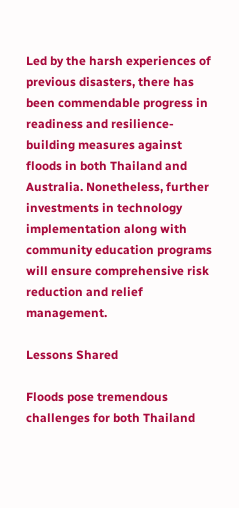Led by the harsh experiences of previous disasters, there has been commendable progress in readiness and resilience-building measures against floods in both Thailand and Australia. Nonetheless, further investments in technology implementation along with community education programs will ensure comprehensive risk reduction and relief management.

Lessons Shared

Floods pose tremendous challenges for both Thailand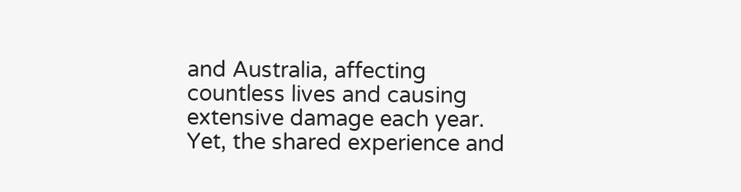and Australia, affecting countless lives and causing extensive damage each year. Yet, the shared experience and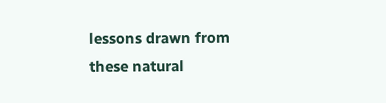lessons drawn from these natural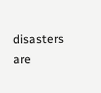disasters are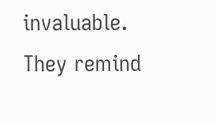invaluable. They remind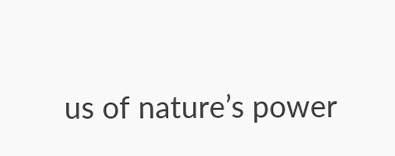us of nature’s power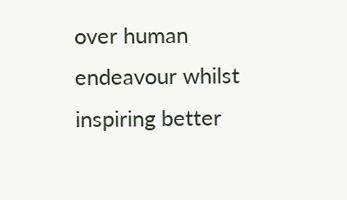over human endeavour whilst inspiring better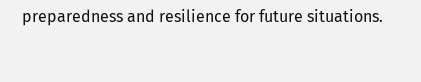preparedness and resilience for future situations.